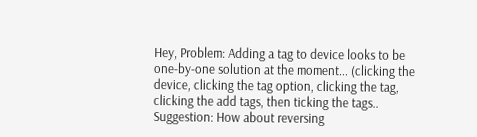Hey, Problem: Adding a tag to device looks to be one-by-one solution at the moment... (clicking the device, clicking the tag option, clicking the tag, clicking the add tags, then ticking the tags.. Suggestion: How about reversing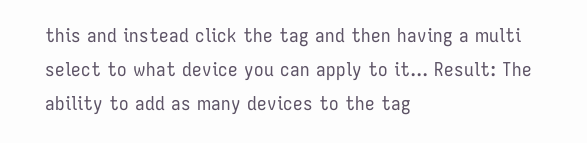this and instead click the tag and then having a multi select to what device you can apply to it... Result: The ability to add as many devices to the tag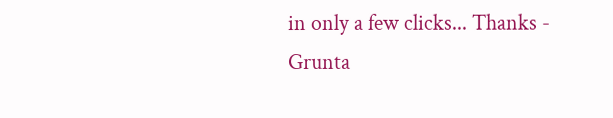in only a few clicks... Thanks - Grunta